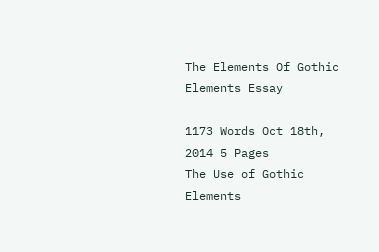The Elements Of Gothic Elements Essay

1173 Words Oct 18th, 2014 5 Pages
The Use of Gothic Elements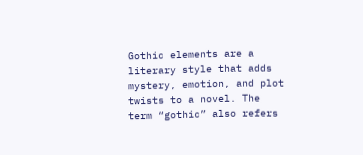Gothic elements are a literary style that adds mystery, emotion, and plot twists to a novel. The term “gothic” also refers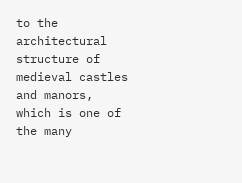to the architectural structure of medieval castles and manors, which is one of the many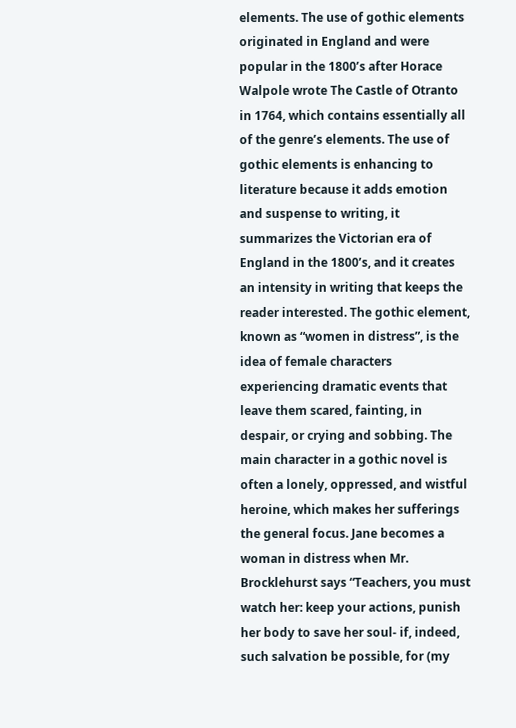elements. The use of gothic elements originated in England and were popular in the 1800’s after Horace Walpole wrote The Castle of Otranto in 1764, which contains essentially all of the genre’s elements. The use of gothic elements is enhancing to literature because it adds emotion and suspense to writing, it summarizes the Victorian era of England in the 1800’s, and it creates an intensity in writing that keeps the reader interested. The gothic element, known as “women in distress”, is the idea of female characters experiencing dramatic events that leave them scared, fainting, in despair, or crying and sobbing. The main character in a gothic novel is often a lonely, oppressed, and wistful heroine, which makes her sufferings the general focus. Jane becomes a woman in distress when Mr. Brocklehurst says “Teachers, you must watch her: keep your actions, punish her body to save her soul- if, indeed, such salvation be possible, for (my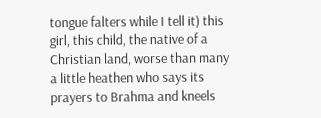tongue falters while I tell it) this girl, this child, the native of a Christian land, worse than many a little heathen who says its prayers to Brahma and kneels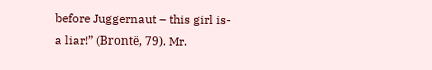before Juggernaut – this girl is- a liar!” (Brontë, 79). Mr.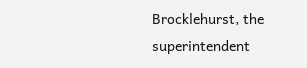Brocklehurst, the superintendent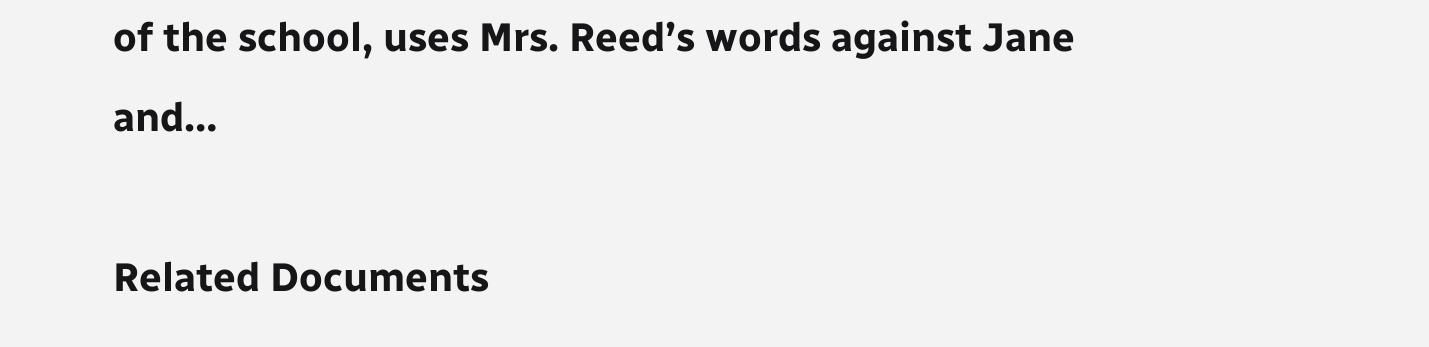of the school, uses Mrs. Reed’s words against Jane and…

Related Documents